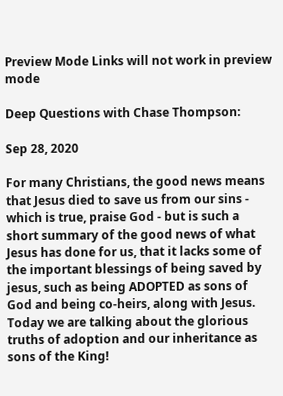Preview Mode Links will not work in preview mode

Deep Questions with Chase Thompson:

Sep 28, 2020

For many Christians, the good news means that Jesus died to save us from our sins - which is true, praise God - but is such a short summary of the good news of what Jesus has done for us, that it lacks some of the important blessings of being saved by jesus, such as being ADOPTED as sons of God and being co-heirs, along with Jesus. Today we are talking about the glorious truths of adoption and our inheritance as sons of the King!